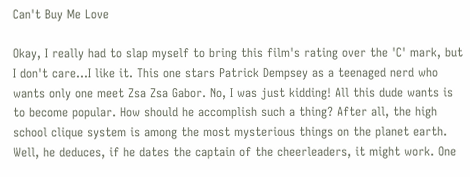Can't Buy Me Love

Okay, I really had to slap myself to bring this film's rating over the 'C' mark, but I don't care...I like it. This one stars Patrick Dempsey as a teenaged nerd who wants only one meet Zsa Zsa Gabor. No, I was just kidding! All this dude wants is to become popular. How should he accomplish such a thing? After all, the high school clique system is among the most mysterious things on the planet earth. Well, he deduces, if he dates the captain of the cheerleaders, it might work. One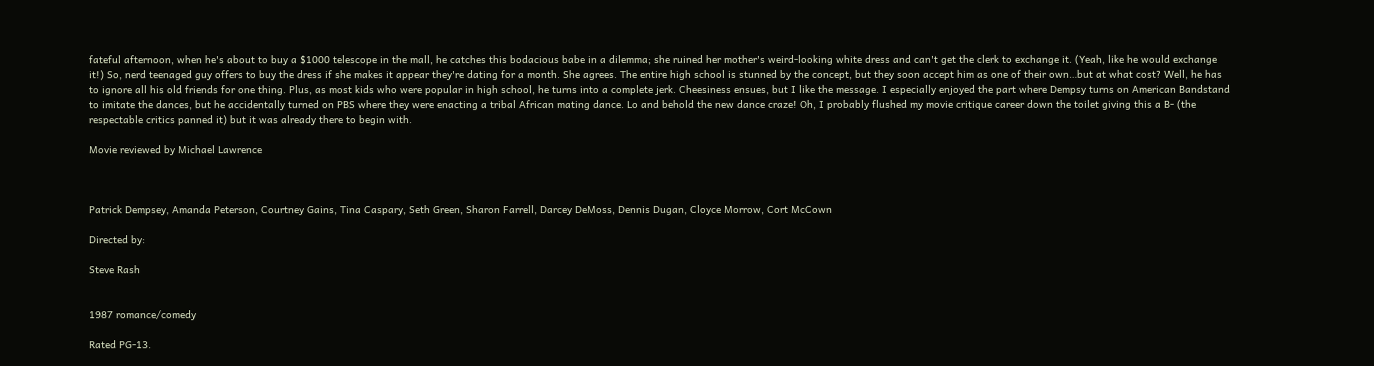fateful afternoon, when he's about to buy a $1000 telescope in the mall, he catches this bodacious babe in a dilemma; she ruined her mother's weird-looking white dress and can't get the clerk to exchange it. (Yeah, like he would exchange it!) So, nerd teenaged guy offers to buy the dress if she makes it appear they're dating for a month. She agrees. The entire high school is stunned by the concept, but they soon accept him as one of their own…but at what cost? Well, he has to ignore all his old friends for one thing. Plus, as most kids who were popular in high school, he turns into a complete jerk. Cheesiness ensues, but I like the message. I especially enjoyed the part where Dempsy turns on American Bandstand to imitate the dances, but he accidentally turned on PBS where they were enacting a tribal African mating dance. Lo and behold the new dance craze! Oh, I probably flushed my movie critique career down the toilet giving this a B- (the respectable critics panned it) but it was already there to begin with.

Movie reviewed by Michael Lawrence



Patrick Dempsey, Amanda Peterson, Courtney Gains, Tina Caspary, Seth Green, Sharon Farrell, Darcey DeMoss, Dennis Dugan, Cloyce Morrow, Cort McCown

Directed by:

Steve Rash


1987 romance/comedy

Rated PG-13.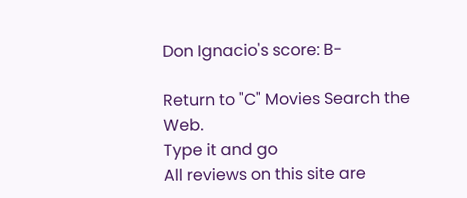Don Ignacio's score: B-

Return to "C" Movies Search the Web.
Type it and go
All reviews on this site are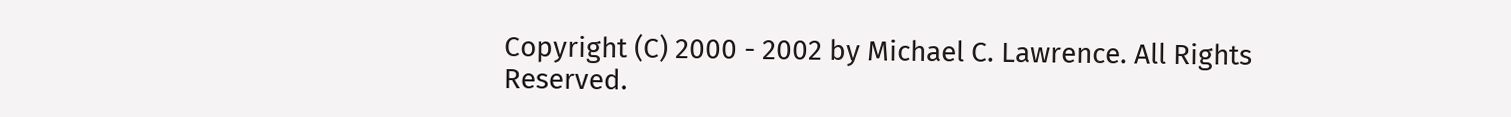Copyright (C) 2000 - 2002 by Michael C. Lawrence. All Rights Reserved.